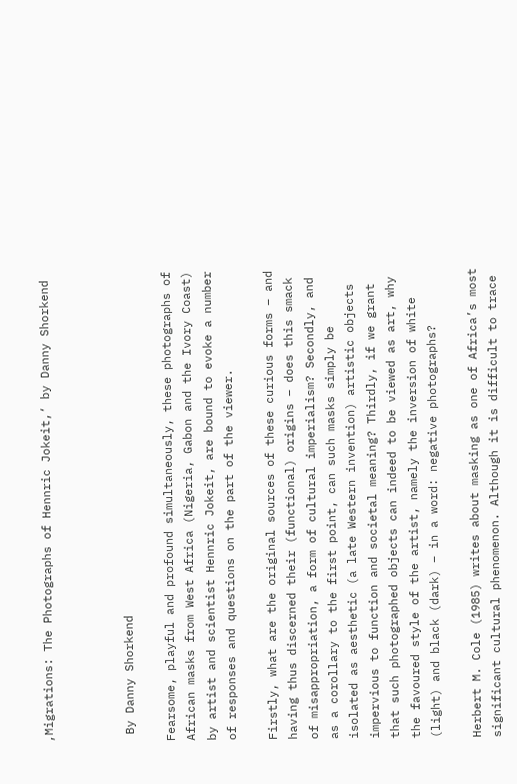‚Migrations: The Photographs of Hennric Jokeit,‘ by Danny Shorkend



 By Danny Shorkend

Fearsome, playful and profound simultaneously, these photographs of African masks from West Africa (Nigeria, Gabon and the Ivory Coast) by artist and scientist Hennric Jokeit, are bound to evoke a number of responses and questions on the part of the viewer.

Firstly, what are the original sources of these curious forms – and having thus discerned their (functional) origins – does this smack of misappropriation, a form of cultural imperialism? Secondly, and as a corollary to the first point, can such masks simply be isolated as aesthetic (a late Western invention) artistic objects impervious to function and societal meaning? Thirdly, if we grant that such photographed objects can indeed to be viewed as art, why the favoured style of the artist, namely the inversion of white (light) and black (dark) – in a word: negative photographs?

Herbert M. Cole (1985) writes about masking as one of Africa’s most significant cultural phenomenon. Although it is difficult to trace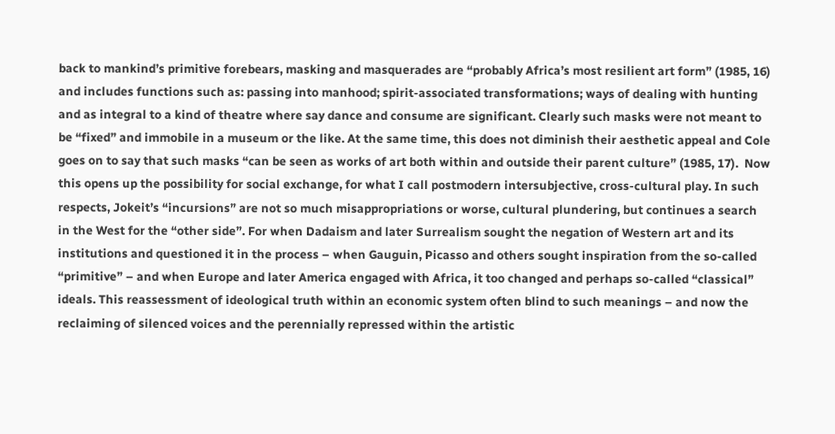back to mankind’s primitive forebears, masking and masquerades are “probably Africa’s most resilient art form” (1985, 16) and includes functions such as: passing into manhood; spirit-associated transformations; ways of dealing with hunting and as integral to a kind of theatre where say dance and consume are significant. Clearly such masks were not meant to be “fixed” and immobile in a museum or the like. At the same time, this does not diminish their aesthetic appeal and Cole goes on to say that such masks “can be seen as works of art both within and outside their parent culture” (1985, 17).  Now this opens up the possibility for social exchange, for what I call postmodern intersubjective, cross-cultural play. In such respects, Jokeit’s “incursions” are not so much misappropriations or worse, cultural plundering, but continues a search in the West for the “other side”. For when Dadaism and later Surrealism sought the negation of Western art and its institutions and questioned it in the process – when Gauguin, Picasso and others sought inspiration from the so-called “primitive” – and when Europe and later America engaged with Africa, it too changed and perhaps so-called “classical” ideals. This reassessment of ideological truth within an economic system often blind to such meanings – and now the reclaiming of silenced voices and the perennially repressed within the artistic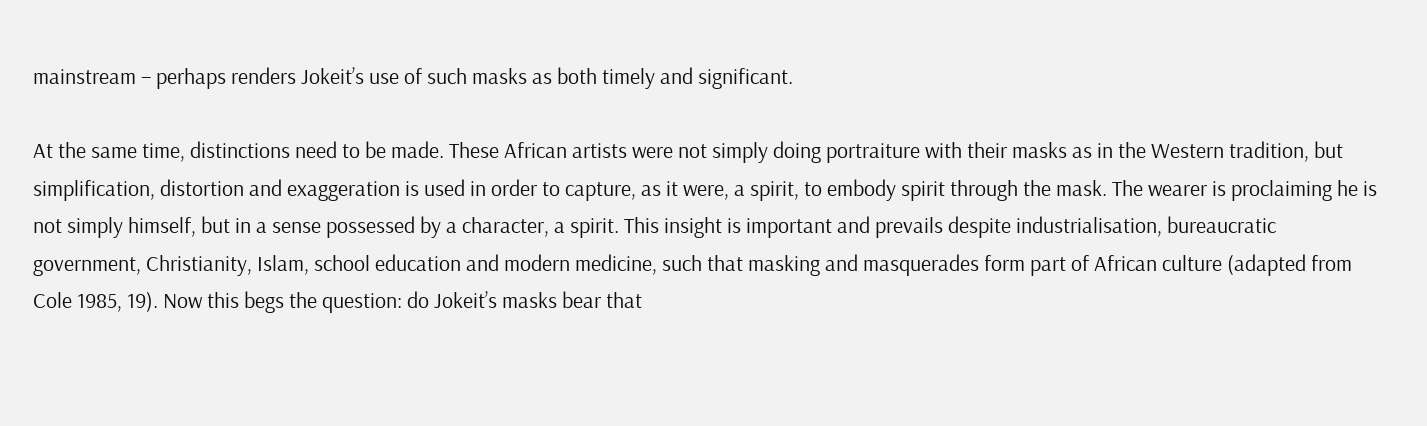mainstream – perhaps renders Jokeit’s use of such masks as both timely and significant.

At the same time, distinctions need to be made. These African artists were not simply doing portraiture with their masks as in the Western tradition, but simplification, distortion and exaggeration is used in order to capture, as it were, a spirit, to embody spirit through the mask. The wearer is proclaiming he is not simply himself, but in a sense possessed by a character, a spirit. This insight is important and prevails despite industrialisation, bureaucratic government, Christianity, Islam, school education and modern medicine, such that masking and masquerades form part of African culture (adapted from Cole 1985, 19). Now this begs the question: do Jokeit’s masks bear that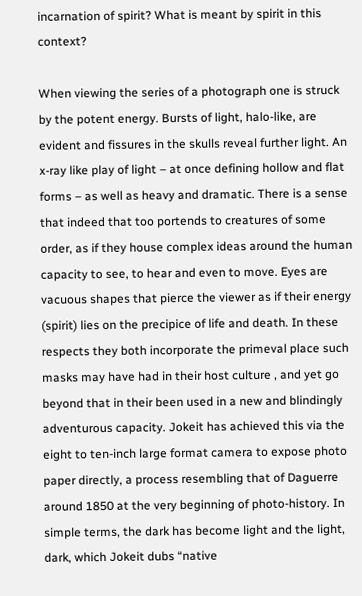incarnation of spirit? What is meant by spirit in this context?

When viewing the series of a photograph one is struck by the potent energy. Bursts of light, halo-like, are evident and fissures in the skulls reveal further light. An x-ray like play of light – at once defining hollow and flat forms – as well as heavy and dramatic. There is a sense that indeed that too portends to creatures of some order, as if they house complex ideas around the human capacity to see, to hear and even to move. Eyes are vacuous shapes that pierce the viewer as if their energy (spirit) lies on the precipice of life and death. In these respects they both incorporate the primeval place such masks may have had in their host culture , and yet go beyond that in their been used in a new and blindingly adventurous capacity. Jokeit has achieved this via the eight to ten-inch large format camera to expose photo paper directly, a process resembling that of Daguerre around 1850 at the very beginning of photo-history. In simple terms, the dark has become light and the light, dark, which Jokeit dubs “native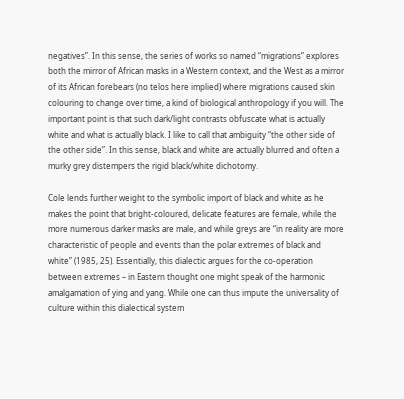negatives”. In this sense, the series of works so named “migrations” explores both the mirror of African masks in a Western context, and the West as a mirror of its African forebears (no telos here implied) where migrations caused skin colouring to change over time, a kind of biological anthropology if you will. The important point is that such dark/light contrasts obfuscate what is actually white and what is actually black. I like to call that ambiguity “the other side of the other side”. In this sense, black and white are actually blurred and often a murky grey distempers the rigid black/white dichotomy.

Cole lends further weight to the symbolic import of black and white as he makes the point that bright-coloured, delicate features are female, while the more numerous darker masks are male, and while greys are “in reality are more characteristic of people and events than the polar extremes of black and white” (1985, 25). Essentially, this dialectic argues for the co-operation between extremes – in Eastern thought one might speak of the harmonic amalgamation of ying and yang. While one can thus impute the universality of culture within this dialectical system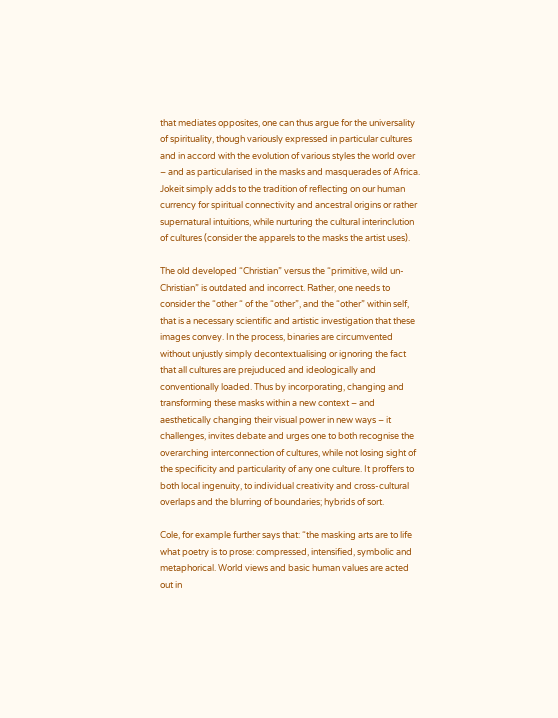that mediates opposites, one can thus argue for the universality of spirituality, though variously expressed in particular cultures and in accord with the evolution of various styles the world over – and as particularised in the masks and masquerades of Africa. Jokeit simply adds to the tradition of reflecting on our human currency for spiritual connectivity and ancestral origins or rather supernatural intuitions, while nurturing the cultural interinclution of cultures (consider the apparels to the masks the artist uses).

The old developed “Christian” versus the “primitive, wild un-Christian” is outdated and incorrect. Rather, one needs to consider the “other “ of the “other”, and the “other” within self, that is a necessary scientific and artistic investigation that these images convey. In the process, binaries are circumvented without unjustly simply decontextualising or ignoring the fact that all cultures are prejuduced and ideologically and conventionally loaded. Thus by incorporating, changing and transforming these masks within a new context – and aesthetically changing their visual power in new ways – it challenges, invites debate and urges one to both recognise the overarching interconnection of cultures, while not losing sight of the specificity and particularity of any one culture. It proffers to both local ingenuity, to individual creativity and cross-cultural overlaps and the blurring of boundaries; hybrids of sort.

Cole, for example further says that: “the masking arts are to life what poetry is to prose: compressed, intensified, symbolic and metaphorical. World views and basic human values are acted out in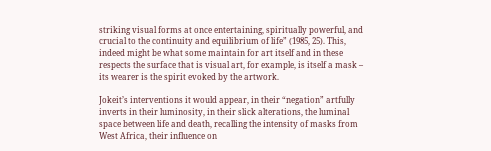striking visual forms at once entertaining, spiritually powerful, and crucial to the continuity and equilibrium of life” (1985, 25). This, indeed might be what some maintain for art itself and in these respects the surface that is visual art, for example, is itself a mask – its wearer is the spirit evoked by the artwork.

Jokeit’s interventions it would appear, in their “negation” artfully inverts in their luminosity, in their slick alterations, the luminal space between life and death, recalling the intensity of masks from West Africa, their influence on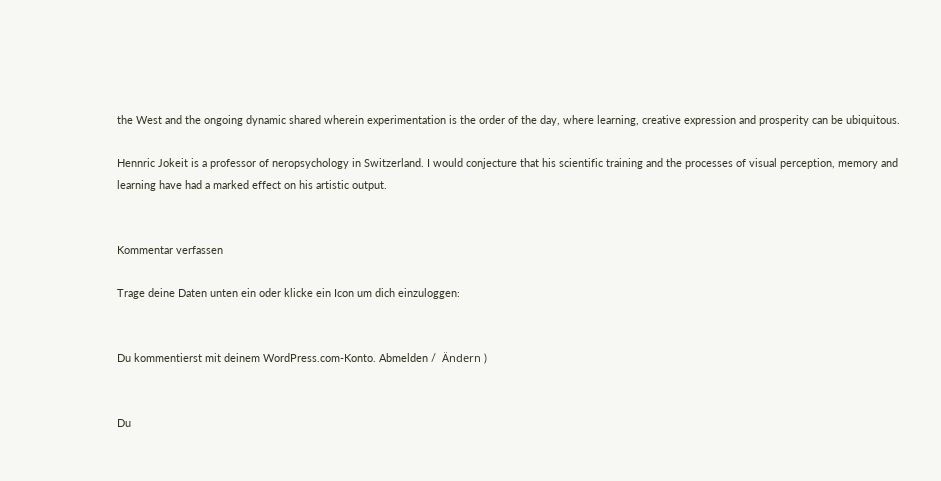the West and the ongoing dynamic shared wherein experimentation is the order of the day, where learning, creative expression and prosperity can be ubiquitous.

Hennric Jokeit is a professor of neropsychology in Switzerland. I would conjecture that his scientific training and the processes of visual perception, memory and learning have had a marked effect on his artistic output.


Kommentar verfassen

Trage deine Daten unten ein oder klicke ein Icon um dich einzuloggen:


Du kommentierst mit deinem WordPress.com-Konto. Abmelden /  Ändern )


Du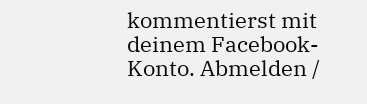kommentierst mit deinem Facebook-Konto. Abmelden /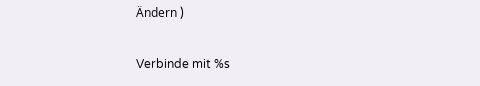Ändern )

Verbinde mit %s